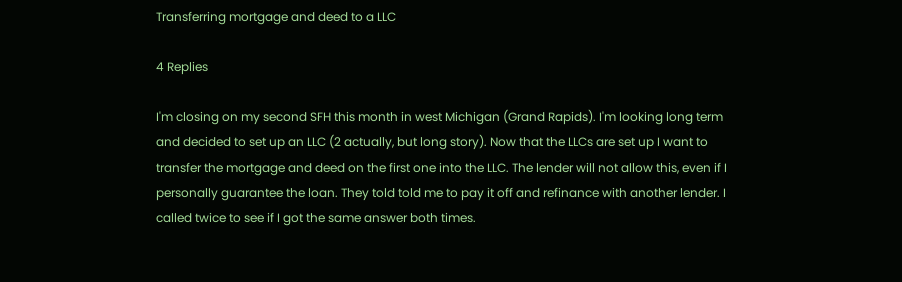Transferring mortgage and deed to a LLC

4 Replies

I'm closing on my second SFH this month in west Michigan (Grand Rapids). I'm looking long term and decided to set up an LLC (2 actually, but long story). Now that the LLCs are set up I want to transfer the mortgage and deed on the first one into the LLC. The lender will not allow this, even if I personally guarantee the loan. They told told me to pay it off and refinance with another lender. I called twice to see if I got the same answer both times.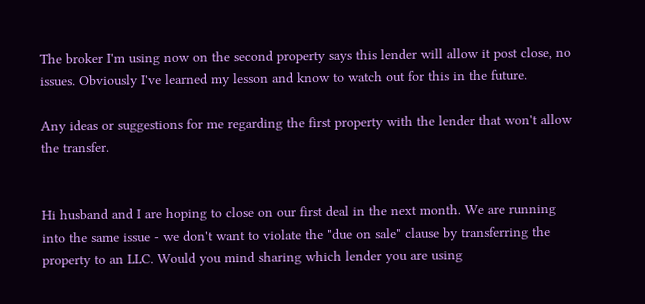The broker I'm using now on the second property says this lender will allow it post close, no issues. Obviously I've learned my lesson and know to watch out for this in the future.

Any ideas or suggestions for me regarding the first property with the lender that won't allow the transfer.


Hi husband and I are hoping to close on our first deal in the next month. We are running into the same issue - we don't want to violate the "due on sale" clause by transferring the property to an LLC. Would you mind sharing which lender you are using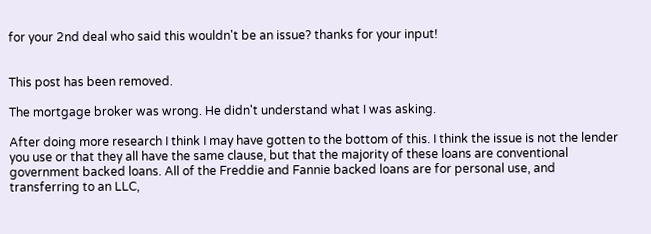for your 2nd deal who said this wouldn't be an issue? thanks for your input!


This post has been removed.

The mortgage broker was wrong. He didn't understand what I was asking.

After doing more research I think I may have gotten to the bottom of this. I think the issue is not the lender you use or that they all have the same clause, but that the majority of these loans are conventional government backed loans. All of the Freddie and Fannie backed loans are for personal use, and transferring to an LLC,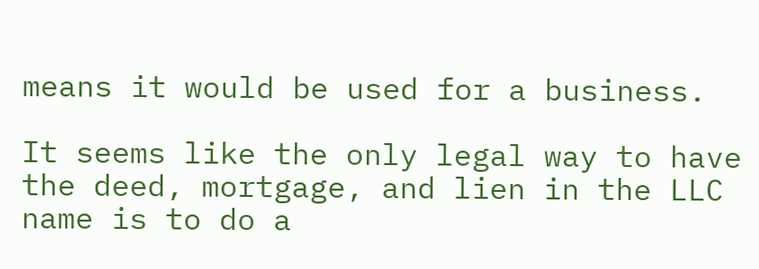means it would be used for a business.

It seems like the only legal way to have the deed, mortgage, and lien in the LLC name is to do a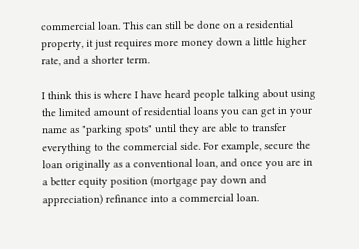commercial loan. This can still be done on a residential property, it just requires more money down a little higher rate, and a shorter term.

I think this is where I have heard people talking about using the limited amount of residential loans you can get in your name as "parking spots" until they are able to transfer everything to the commercial side. For example, secure the loan originally as a conventional loan, and once you are in a better equity position (mortgage pay down and appreciation) refinance into a commercial loan.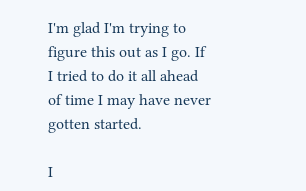I'm glad I'm trying to figure this out as I go. If I tried to do it all ahead of time I may have never gotten started.

I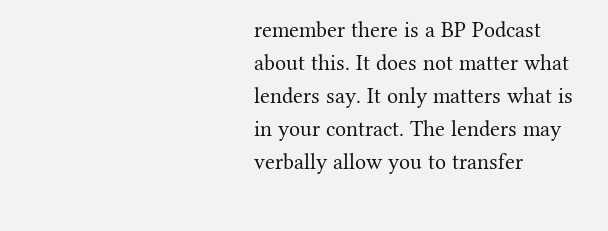remember there is a BP Podcast about this. It does not matter what lenders say. It only matters what is in your contract. The lenders may verbally allow you to transfer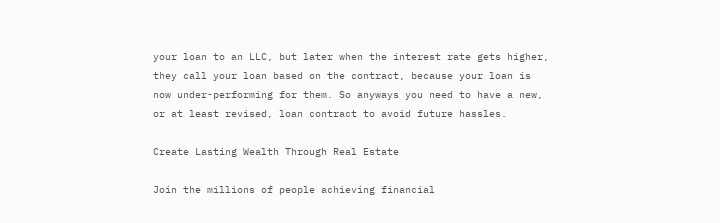your loan to an LLC, but later when the interest rate gets higher, they call your loan based on the contract, because your loan is now under-performing for them. So anyways you need to have a new, or at least revised, loan contract to avoid future hassles.

Create Lasting Wealth Through Real Estate

Join the millions of people achieving financial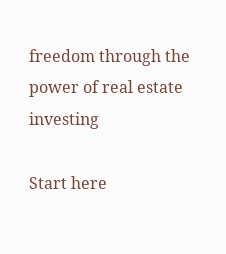freedom through the power of real estate investing

Start here